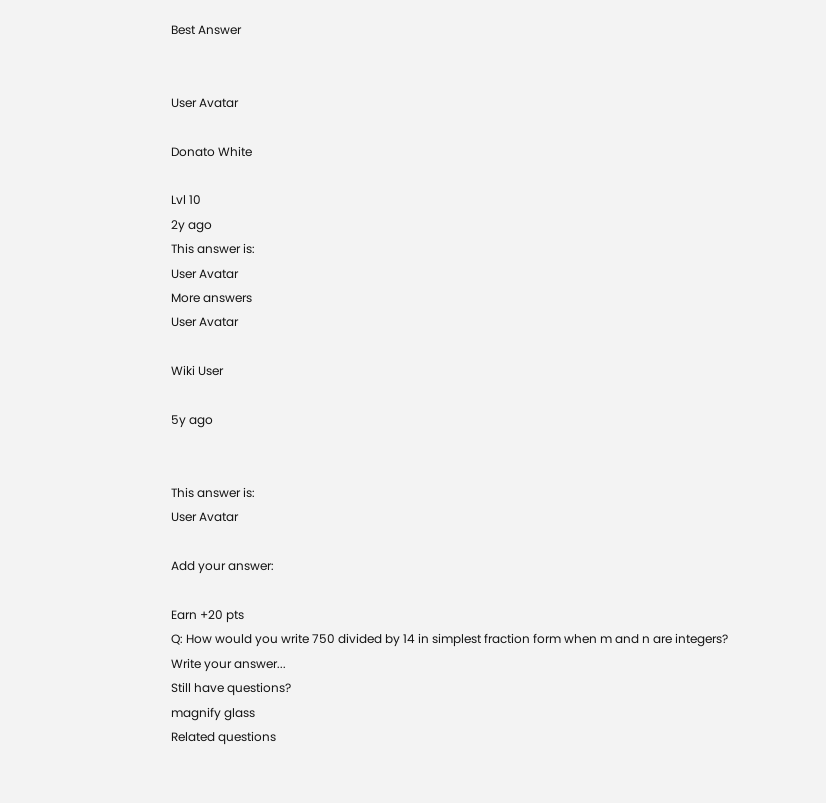Best Answer


User Avatar

Donato White

Lvl 10
2y ago
This answer is:
User Avatar
More answers
User Avatar

Wiki User

5y ago


This answer is:
User Avatar

Add your answer:

Earn +20 pts
Q: How would you write 750 divided by 14 in simplest fraction form when m and n are integers?
Write your answer...
Still have questions?
magnify glass
Related questions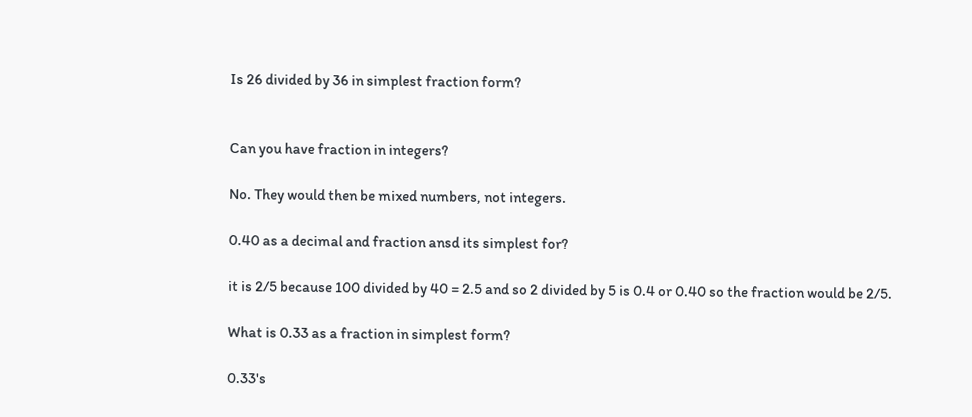Is 26 divided by 36 in simplest fraction form?


Can you have fraction in integers?

No. They would then be mixed numbers, not integers.

0.40 as a decimal and fraction ansd its simplest for?

it is 2/5 because 100 divided by 40 = 2.5 and so 2 divided by 5 is 0.4 or 0.40 so the fraction would be 2/5.

What is 0.33 as a fraction in simplest form?

0.33's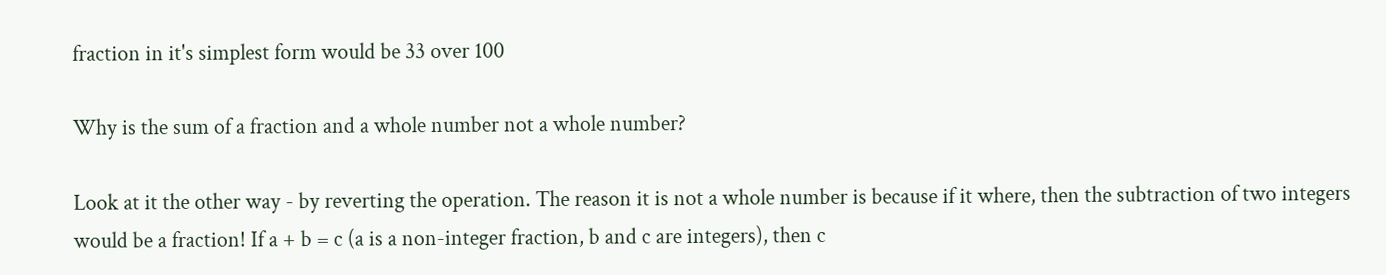fraction in it's simplest form would be 33 over 100

Why is the sum of a fraction and a whole number not a whole number?

Look at it the other way - by reverting the operation. The reason it is not a whole number is because if it where, then the subtraction of two integers would be a fraction! If a + b = c (a is a non-integer fraction, b and c are integers), then c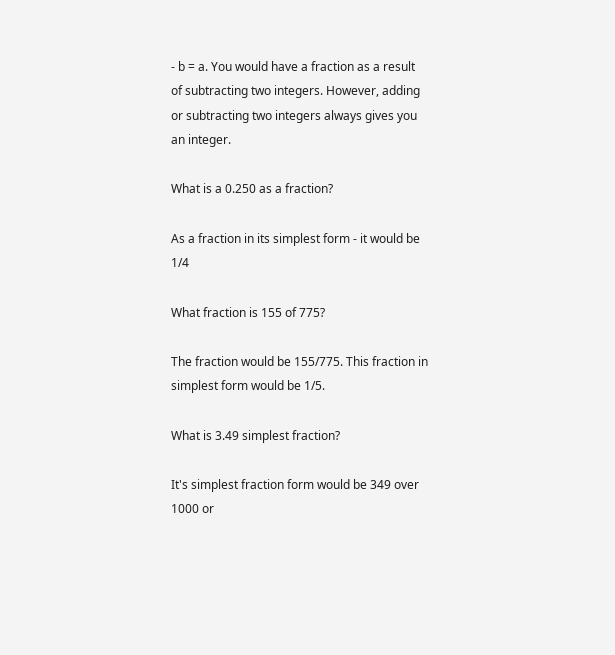- b = a. You would have a fraction as a result of subtracting two integers. However, adding or subtracting two integers always gives you an integer.

What is a 0.250 as a fraction?

As a fraction in its simplest form - it would be 1/4

What fraction is 155 of 775?

The fraction would be 155/775. This fraction in simplest form would be 1/5.

What is 3.49 simplest fraction?

It's simplest fraction form would be 349 over 1000 or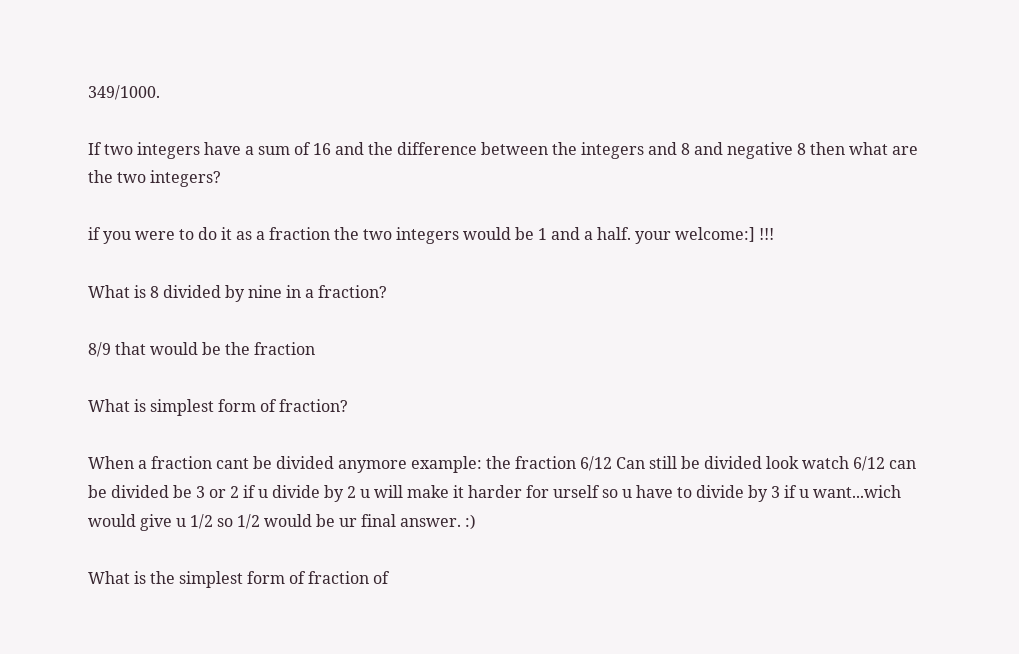349/1000.

If two integers have a sum of 16 and the difference between the integers and 8 and negative 8 then what are the two integers?

if you were to do it as a fraction the two integers would be 1 and a half. your welcome:] !!!

What is 8 divided by nine in a fraction?

8/9 that would be the fraction

What is simplest form of fraction?

When a fraction cant be divided anymore example: the fraction 6/12 Can still be divided look watch 6/12 can be divided be 3 or 2 if u divide by 2 u will make it harder for urself so u have to divide by 3 if u want...wich would give u 1/2 so 1/2 would be ur final answer. :)

What is the simplest form of fraction of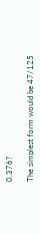0.376?

The simplest form would be 47/125